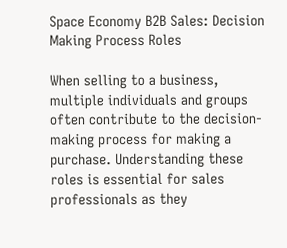Space Economy B2B Sales: Decision Making Process Roles

When selling to a business, multiple individuals and groups often contribute to the decision-making process for making a purchase. Understanding these roles is essential for sales professionals as they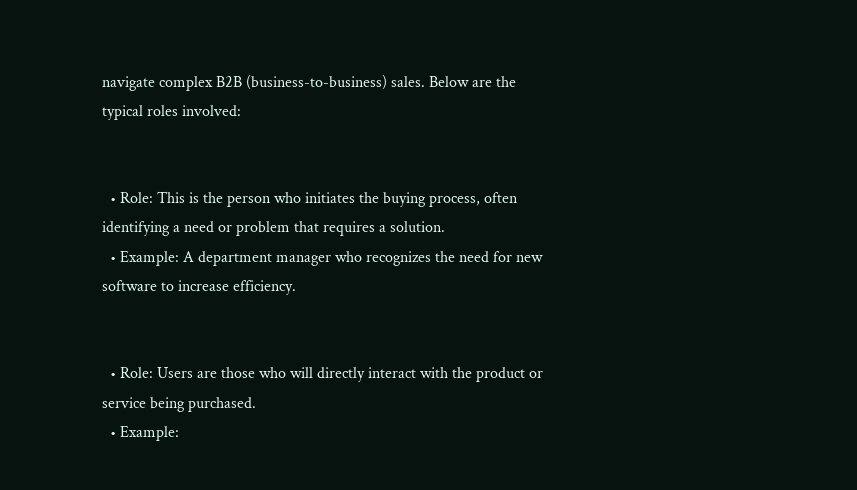navigate complex B2B (business-to-business) sales. Below are the typical roles involved:


  • Role: This is the person who initiates the buying process, often identifying a need or problem that requires a solution.
  • Example: A department manager who recognizes the need for new software to increase efficiency.


  • Role: Users are those who will directly interact with the product or service being purchased.
  • Example: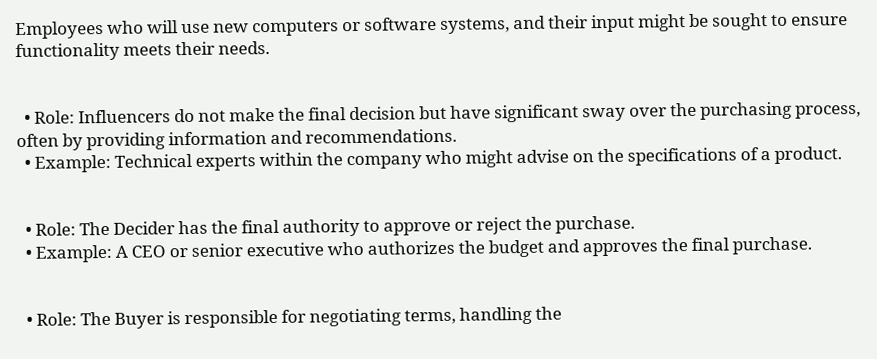Employees who will use new computers or software systems, and their input might be sought to ensure functionality meets their needs.


  • Role: Influencers do not make the final decision but have significant sway over the purchasing process, often by providing information and recommendations.
  • Example: Technical experts within the company who might advise on the specifications of a product.


  • Role: The Decider has the final authority to approve or reject the purchase.
  • Example: A CEO or senior executive who authorizes the budget and approves the final purchase.


  • Role: The Buyer is responsible for negotiating terms, handling the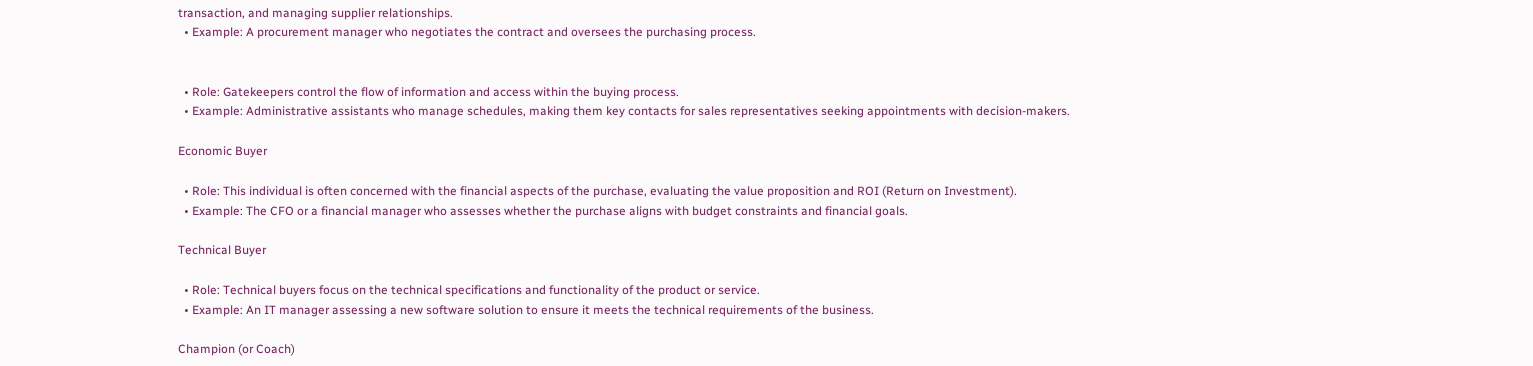transaction, and managing supplier relationships.
  • Example: A procurement manager who negotiates the contract and oversees the purchasing process.


  • Role: Gatekeepers control the flow of information and access within the buying process.
  • Example: Administrative assistants who manage schedules, making them key contacts for sales representatives seeking appointments with decision-makers.

Economic Buyer

  • Role: This individual is often concerned with the financial aspects of the purchase, evaluating the value proposition and ROI (Return on Investment).
  • Example: The CFO or a financial manager who assesses whether the purchase aligns with budget constraints and financial goals.

Technical Buyer

  • Role: Technical buyers focus on the technical specifications and functionality of the product or service.
  • Example: An IT manager assessing a new software solution to ensure it meets the technical requirements of the business.

Champion (or Coach)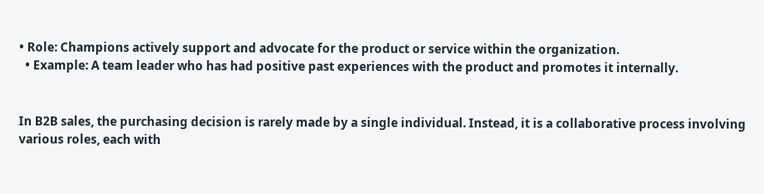• Role: Champions actively support and advocate for the product or service within the organization.
  • Example: A team leader who has had positive past experiences with the product and promotes it internally.


In B2B sales, the purchasing decision is rarely made by a single individual. Instead, it is a collaborative process involving various roles, each with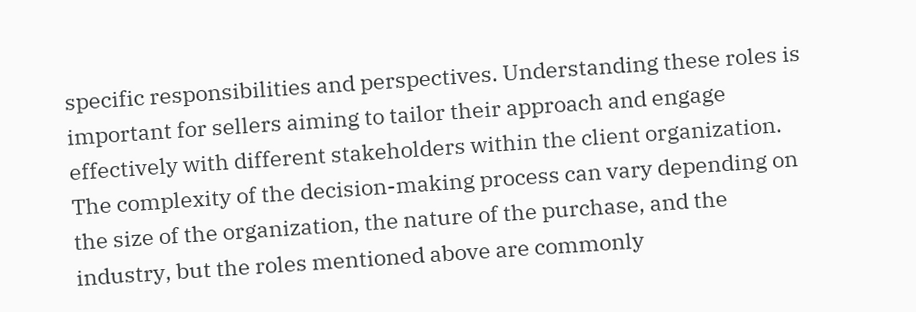specific responsibilities and perspectives. Understanding these roles is important for sellers aiming to tailor their approach and engage effectively with different stakeholders within the client organization. The complexity of the decision-making process can vary depending on the size of the organization, the nature of the purchase, and the industry, but the roles mentioned above are commonly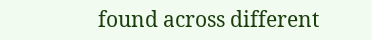found across different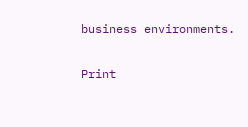business environments.

Print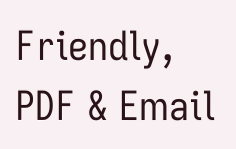Friendly, PDF & Email